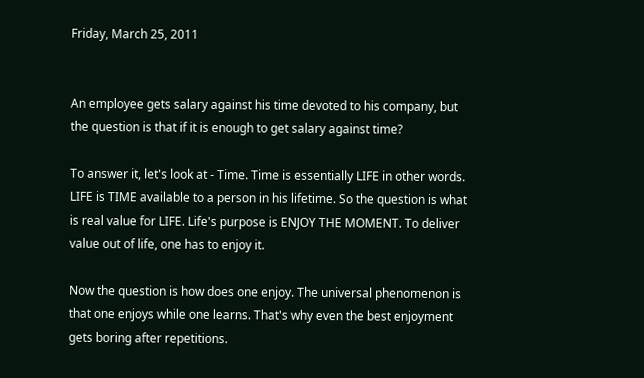Friday, March 25, 2011


An employee gets salary against his time devoted to his company, but the question is that if it is enough to get salary against time?

To answer it, let's look at - Time. Time is essentially LIFE in other words. LIFE is TIME available to a person in his lifetime. So the question is what is real value for LIFE. Life's purpose is ENJOY THE MOMENT. To deliver value out of life, one has to enjoy it.

Now the question is how does one enjoy. The universal phenomenon is that one enjoys while one learns. That's why even the best enjoyment gets boring after repetitions.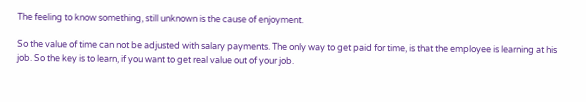The feeling to know something, still unknown is the cause of enjoyment.

So the value of time can not be adjusted with salary payments. The only way to get paid for time, is that the employee is learning at his job. So the key is to learn, if you want to get real value out of your job.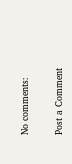No comments:

Post a Comment